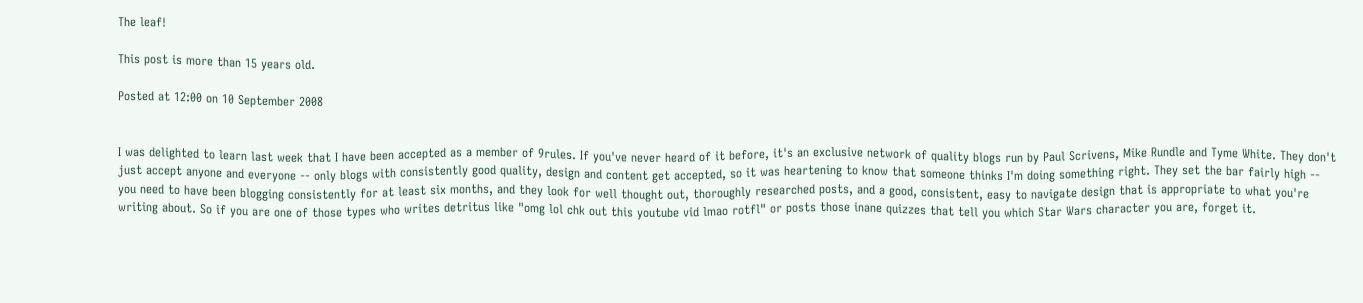The leaf!

This post is more than 15 years old.

Posted at 12:00 on 10 September 2008


I was delighted to learn last week that I have been accepted as a member of 9rules. If you've never heard of it before, it's an exclusive network of quality blogs run by Paul Scrivens, Mike Rundle and Tyme White. They don't just accept anyone and everyone -- only blogs with consistently good quality, design and content get accepted, so it was heartening to know that someone thinks I'm doing something right. They set the bar fairly high -- you need to have been blogging consistently for at least six months, and they look for well thought out, thoroughly researched posts, and a good, consistent, easy to navigate design that is appropriate to what you're writing about. So if you are one of those types who writes detritus like "omg lol chk out this youtube vid lmao rotfl" or posts those inane quizzes that tell you which Star Wars character you are, forget it.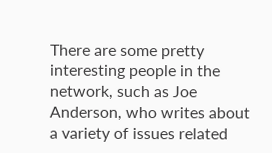There are some pretty interesting people in the network, such as Joe Anderson, who writes about a variety of issues related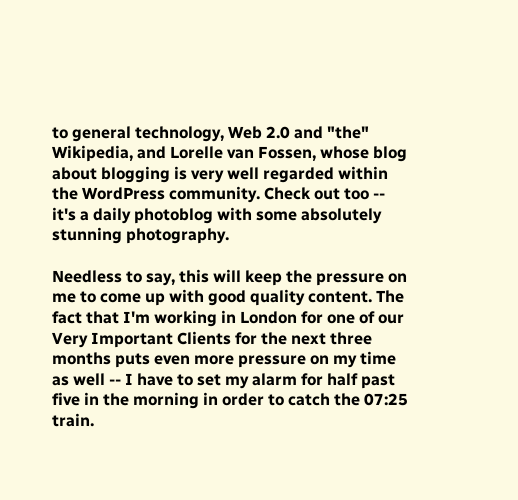to general technology, Web 2.0 and "the" Wikipedia, and Lorelle van Fossen, whose blog about blogging is very well regarded within the WordPress community. Check out too -- it's a daily photoblog with some absolutely stunning photography.

Needless to say, this will keep the pressure on me to come up with good quality content. The fact that I'm working in London for one of our Very Important Clients for the next three months puts even more pressure on my time as well -- I have to set my alarm for half past five in the morning in order to catch the 07:25 train.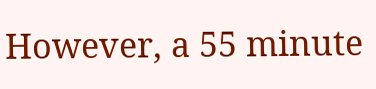However, a 55 minute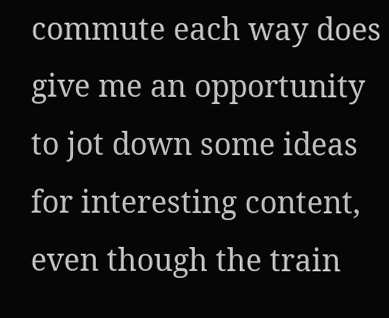commute each way does give me an opportunity to jot down some ideas for interesting content, even though the train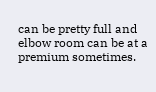can be pretty full and elbow room can be at a premium sometimes.